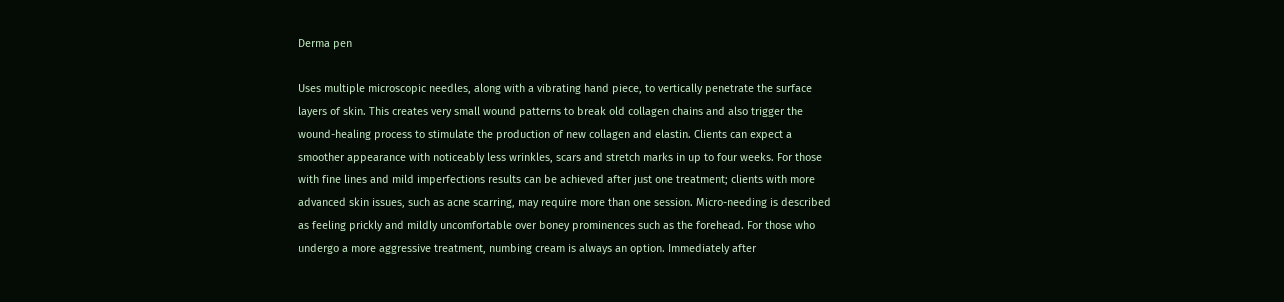Derma pen

Uses multiple microscopic needles, along with a vibrating hand piece, to vertically penetrate the surface layers of skin. This creates very small wound patterns to break old collagen chains and also trigger the wound-healing process to stimulate the production of new collagen and elastin. Clients can expect a smoother appearance with noticeably less wrinkles, scars and stretch marks in up to four weeks. For those with fine lines and mild imperfections results can be achieved after just one treatment; clients with more advanced skin issues, such as acne scarring, may require more than one session. Micro-needing is described as feeling prickly and mildly uncomfortable over boney prominences such as the forehead. For those who undergo a more aggressive treatment, numbing cream is always an option. Immediately after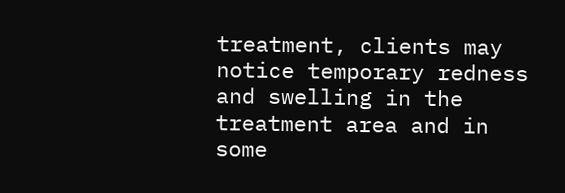treatment, clients may notice temporary redness and swelling in the treatment area and in some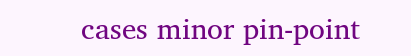cases minor pin-point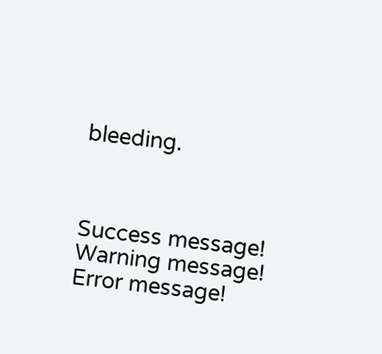bleeding.



Success message!
Warning message!
Error message!